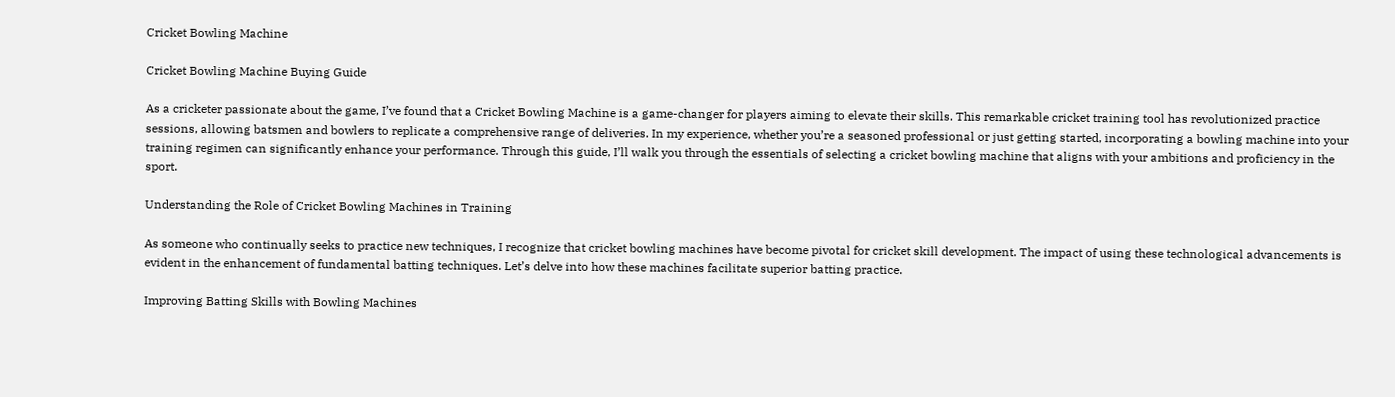Cricket Bowling Machine

Cricket Bowling Machine Buying Guide

As a cricketer passionate about the game, I’ve found that a Cricket Bowling Machine is a game-changer for players aiming to elevate their skills. This remarkable cricket training tool has revolutionized practice sessions, allowing batsmen and bowlers to replicate a comprehensive range of deliveries. In my experience, whether you’re a seasoned professional or just getting started, incorporating a bowling machine into your training regimen can significantly enhance your performance. Through this guide, I’ll walk you through the essentials of selecting a cricket bowling machine that aligns with your ambitions and proficiency in the sport.

Understanding the Role of Cricket Bowling Machines in Training

As someone who continually seeks to practice new techniques, I recognize that cricket bowling machines have become pivotal for cricket skill development. The impact of using these technological advancements is evident in the enhancement of fundamental batting techniques. Let’s delve into how these machines facilitate superior batting practice.

Improving Batting Skills with Bowling Machines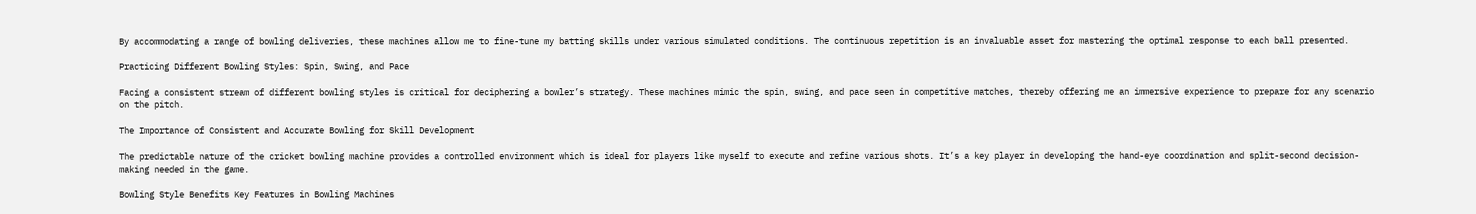By accommodating a range of bowling deliveries, these machines allow me to fine-tune my batting skills under various simulated conditions. The continuous repetition is an invaluable asset for mastering the optimal response to each ball presented.

Practicing Different Bowling Styles: Spin, Swing, and Pace

Facing a consistent stream of different bowling styles is critical for deciphering a bowler’s strategy. These machines mimic the spin, swing, and pace seen in competitive matches, thereby offering me an immersive experience to prepare for any scenario on the pitch.

The Importance of Consistent and Accurate Bowling for Skill Development

The predictable nature of the cricket bowling machine provides a controlled environment which is ideal for players like myself to execute and refine various shots. It’s a key player in developing the hand-eye coordination and split-second decision-making needed in the game.

Bowling Style Benefits Key Features in Bowling Machines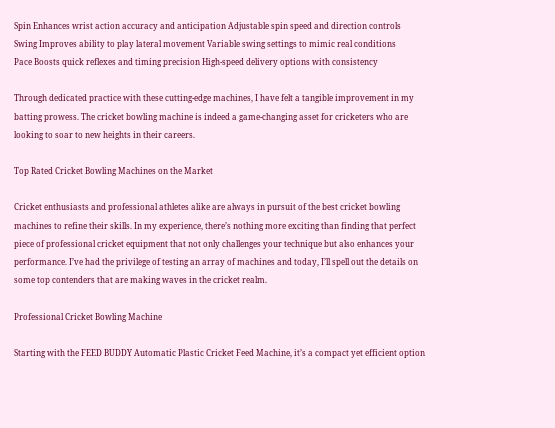Spin Enhances wrist action accuracy and anticipation Adjustable spin speed and direction controls
Swing Improves ability to play lateral movement Variable swing settings to mimic real conditions
Pace Boosts quick reflexes and timing precision High-speed delivery options with consistency

Through dedicated practice with these cutting-edge machines, I have felt a tangible improvement in my batting prowess. The cricket bowling machine is indeed a game-changing asset for cricketers who are looking to soar to new heights in their careers.

Top Rated Cricket Bowling Machines on the Market

Cricket enthusiasts and professional athletes alike are always in pursuit of the best cricket bowling machines to refine their skills. In my experience, there’s nothing more exciting than finding that perfect piece of professional cricket equipment that not only challenges your technique but also enhances your performance. I’ve had the privilege of testing an array of machines and today, I’ll spell out the details on some top contenders that are making waves in the cricket realm.

Professional Cricket Bowling Machine

Starting with the FEED BUDDY Automatic Plastic Cricket Feed Machine, it’s a compact yet efficient option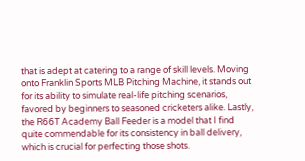that is adept at catering to a range of skill levels. Moving onto Franklin Sports MLB Pitching Machine, it stands out for its ability to simulate real-life pitching scenarios, favored by beginners to seasoned cricketers alike. Lastly, the R66T Academy Ball Feeder is a model that I find quite commendable for its consistency in ball delivery, which is crucial for perfecting those shots.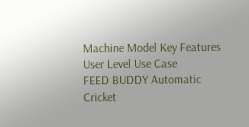Machine Model Key Features User Level Use Case
FEED BUDDY Automatic Cricket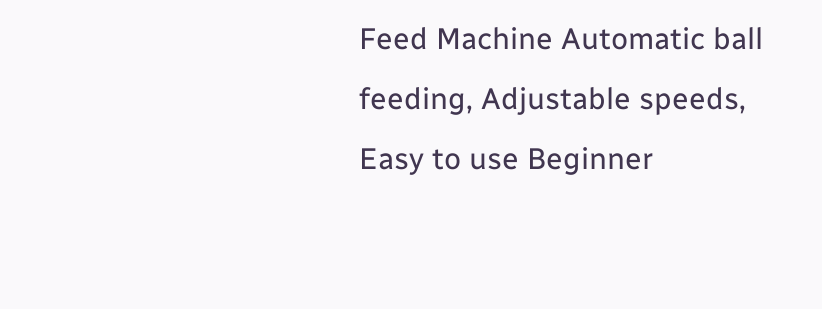Feed Machine Automatic ball feeding, Adjustable speeds, Easy to use Beginner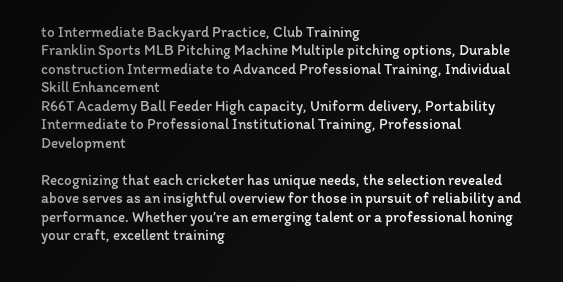to Intermediate Backyard Practice, Club Training
Franklin Sports MLB Pitching Machine Multiple pitching options, Durable construction Intermediate to Advanced Professional Training, Individual Skill Enhancement
R66T Academy Ball Feeder High capacity, Uniform delivery, Portability Intermediate to Professional Institutional Training, Professional Development

Recognizing that each cricketer has unique needs, the selection revealed above serves as an insightful overview for those in pursuit of reliability and performance. Whether you’re an emerging talent or a professional honing your craft, excellent training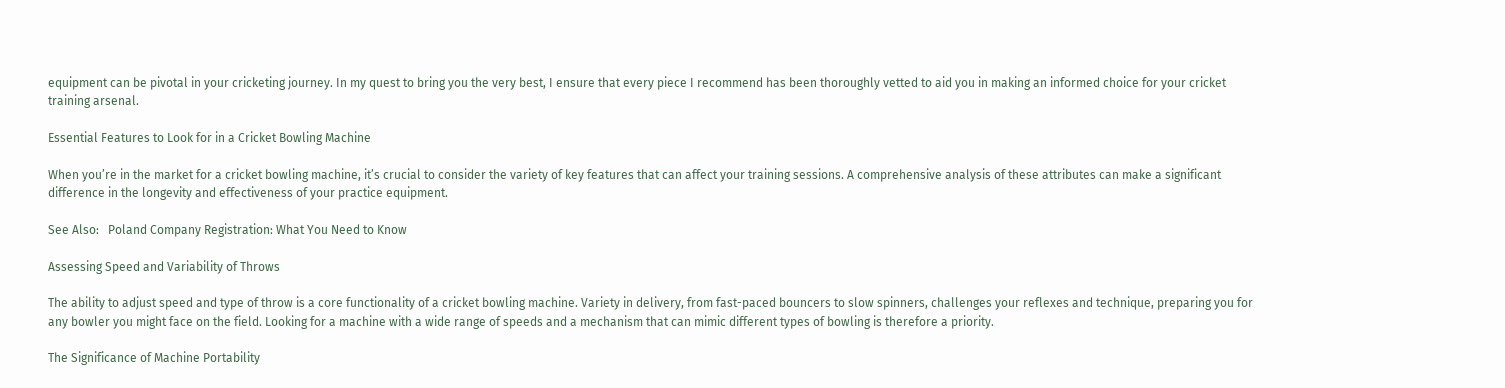equipment can be pivotal in your cricketing journey. In my quest to bring you the very best, I ensure that every piece I recommend has been thoroughly vetted to aid you in making an informed choice for your cricket training arsenal.

Essential Features to Look for in a Cricket Bowling Machine

When you’re in the market for a cricket bowling machine, it’s crucial to consider the variety of key features that can affect your training sessions. A comprehensive analysis of these attributes can make a significant difference in the longevity and effectiveness of your practice equipment.

See Also:   Poland Company Registration: What You Need to Know

Assessing Speed and Variability of Throws

The ability to adjust speed and type of throw is a core functionality of a cricket bowling machine. Variety in delivery, from fast-paced bouncers to slow spinners, challenges your reflexes and technique, preparing you for any bowler you might face on the field. Looking for a machine with a wide range of speeds and a mechanism that can mimic different types of bowling is therefore a priority.

The Significance of Machine Portability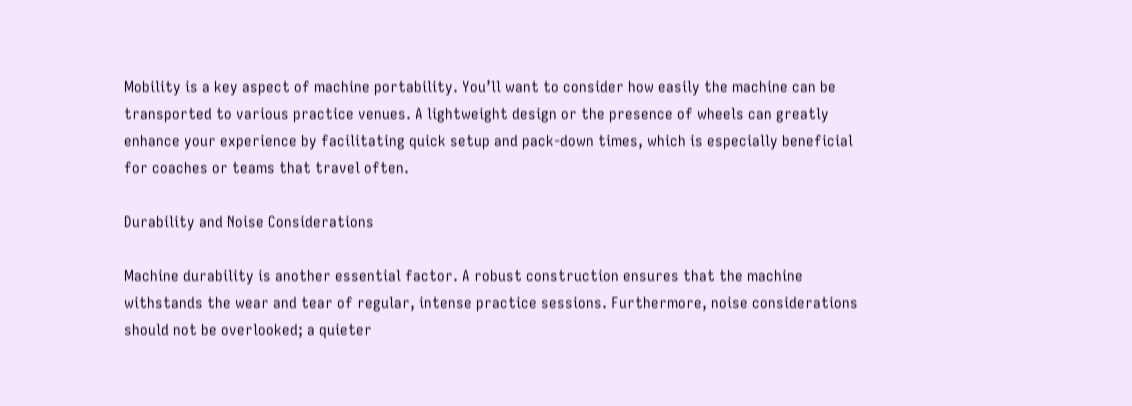Mobility is a key aspect of machine portability. You’ll want to consider how easily the machine can be transported to various practice venues. A lightweight design or the presence of wheels can greatly enhance your experience by facilitating quick setup and pack-down times, which is especially beneficial for coaches or teams that travel often.

Durability and Noise Considerations

Machine durability is another essential factor. A robust construction ensures that the machine withstands the wear and tear of regular, intense practice sessions. Furthermore, noise considerations should not be overlooked; a quieter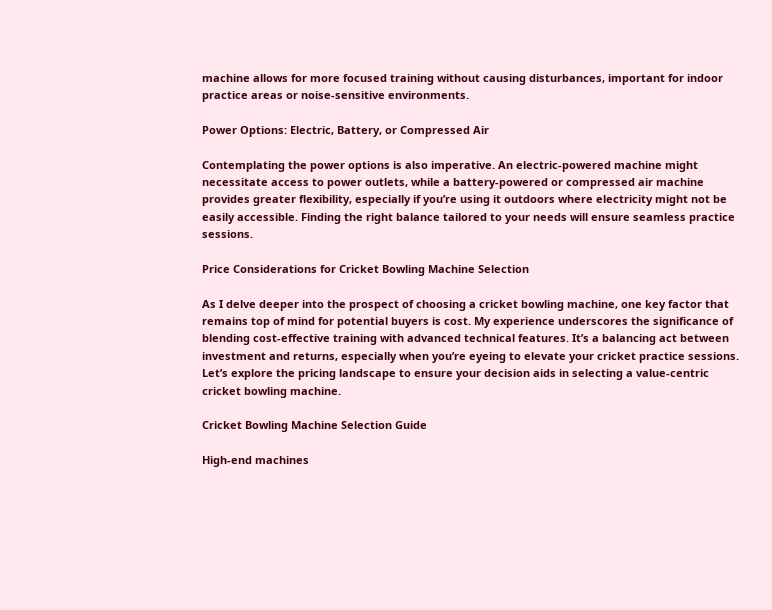machine allows for more focused training without causing disturbances, important for indoor practice areas or noise-sensitive environments.

Power Options: Electric, Battery, or Compressed Air

Contemplating the power options is also imperative. An electric-powered machine might necessitate access to power outlets, while a battery-powered or compressed air machine provides greater flexibility, especially if you’re using it outdoors where electricity might not be easily accessible. Finding the right balance tailored to your needs will ensure seamless practice sessions.

Price Considerations for Cricket Bowling Machine Selection

As I delve deeper into the prospect of choosing a cricket bowling machine, one key factor that remains top of mind for potential buyers is cost. My experience underscores the significance of blending cost-effective training with advanced technical features. It’s a balancing act between investment and returns, especially when you’re eyeing to elevate your cricket practice sessions. Let’s explore the pricing landscape to ensure your decision aids in selecting a value-centric cricket bowling machine.

Cricket Bowling Machine Selection Guide

High-end machines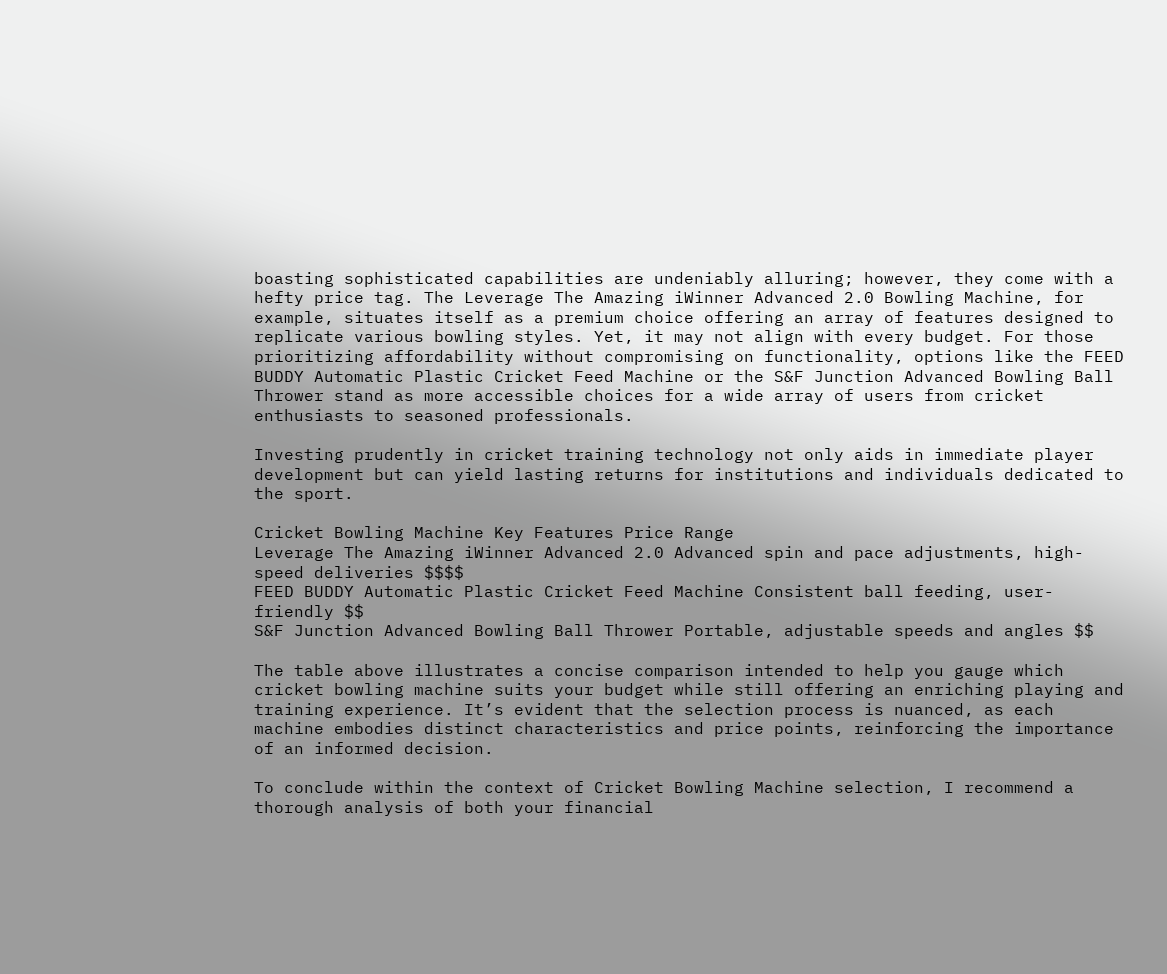boasting sophisticated capabilities are undeniably alluring; however, they come with a hefty price tag. The Leverage The Amazing iWinner Advanced 2.0 Bowling Machine, for example, situates itself as a premium choice offering an array of features designed to replicate various bowling styles. Yet, it may not align with every budget. For those prioritizing affordability without compromising on functionality, options like the FEED BUDDY Automatic Plastic Cricket Feed Machine or the S&F Junction Advanced Bowling Ball Thrower stand as more accessible choices for a wide array of users from cricket enthusiasts to seasoned professionals.

Investing prudently in cricket training technology not only aids in immediate player development but can yield lasting returns for institutions and individuals dedicated to the sport.

Cricket Bowling Machine Key Features Price Range
Leverage The Amazing iWinner Advanced 2.0 Advanced spin and pace adjustments, high-speed deliveries $$$$
FEED BUDDY Automatic Plastic Cricket Feed Machine Consistent ball feeding, user-friendly $$
S&F Junction Advanced Bowling Ball Thrower Portable, adjustable speeds and angles $$

The table above illustrates a concise comparison intended to help you gauge which cricket bowling machine suits your budget while still offering an enriching playing and training experience. It’s evident that the selection process is nuanced, as each machine embodies distinct characteristics and price points, reinforcing the importance of an informed decision.

To conclude within the context of Cricket Bowling Machine selection, I recommend a thorough analysis of both your financial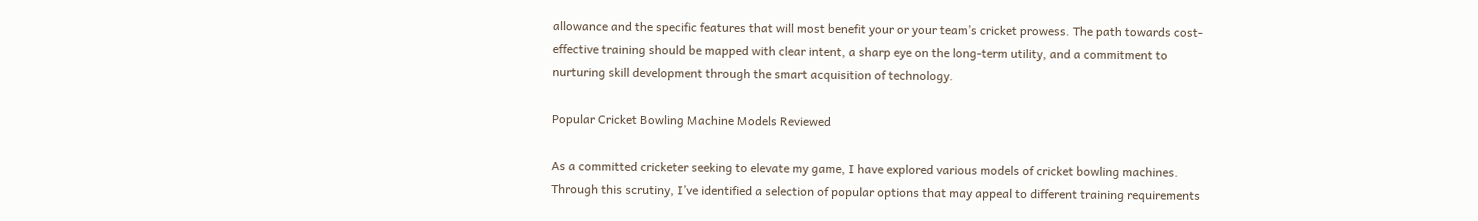allowance and the specific features that will most benefit your or your team’s cricket prowess. The path towards cost-effective training should be mapped with clear intent, a sharp eye on the long-term utility, and a commitment to nurturing skill development through the smart acquisition of technology.

Popular Cricket Bowling Machine Models Reviewed

As a committed cricketer seeking to elevate my game, I have explored various models of cricket bowling machines. Through this scrutiny, I’ve identified a selection of popular options that may appeal to different training requirements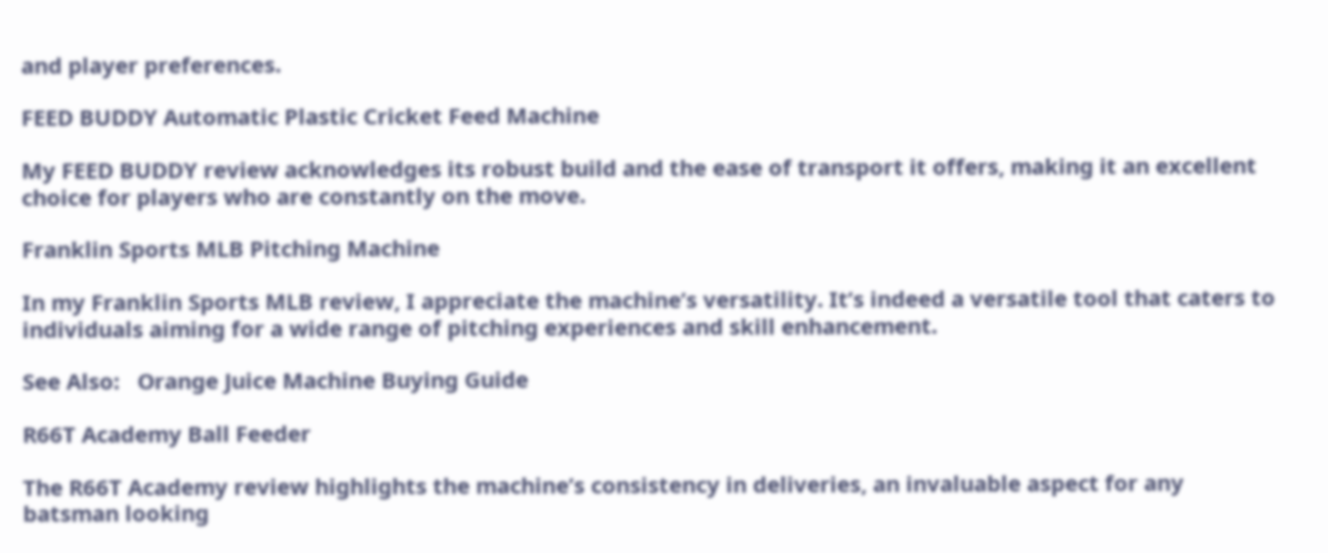and player preferences.

FEED BUDDY Automatic Plastic Cricket Feed Machine

My FEED BUDDY review acknowledges its robust build and the ease of transport it offers, making it an excellent choice for players who are constantly on the move.

Franklin Sports MLB Pitching Machine

In my Franklin Sports MLB review, I appreciate the machine’s versatility. It’s indeed a versatile tool that caters to individuals aiming for a wide range of pitching experiences and skill enhancement.

See Also:   Orange Juice Machine Buying Guide

R66T Academy Ball Feeder

The R66T Academy review highlights the machine’s consistency in deliveries, an invaluable aspect for any batsman looking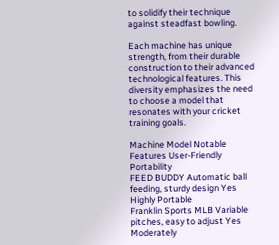to solidify their technique against steadfast bowling.

Each machine has unique strength, from their durable construction to their advanced technological features. This diversity emphasizes the need to choose a model that resonates with your cricket training goals.

Machine Model Notable Features User-Friendly Portability
FEED BUDDY Automatic ball feeding, sturdy design Yes Highly Portable
Franklin Sports MLB Variable pitches, easy to adjust Yes Moderately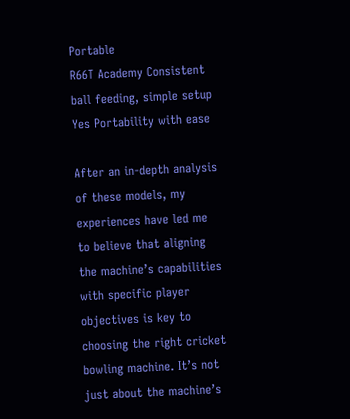Portable
R66T Academy Consistent ball feeding, simple setup Yes Portability with ease

After an in-depth analysis of these models, my experiences have led me to believe that aligning the machine’s capabilities with specific player objectives is key to choosing the right cricket bowling machine. It’s not just about the machine’s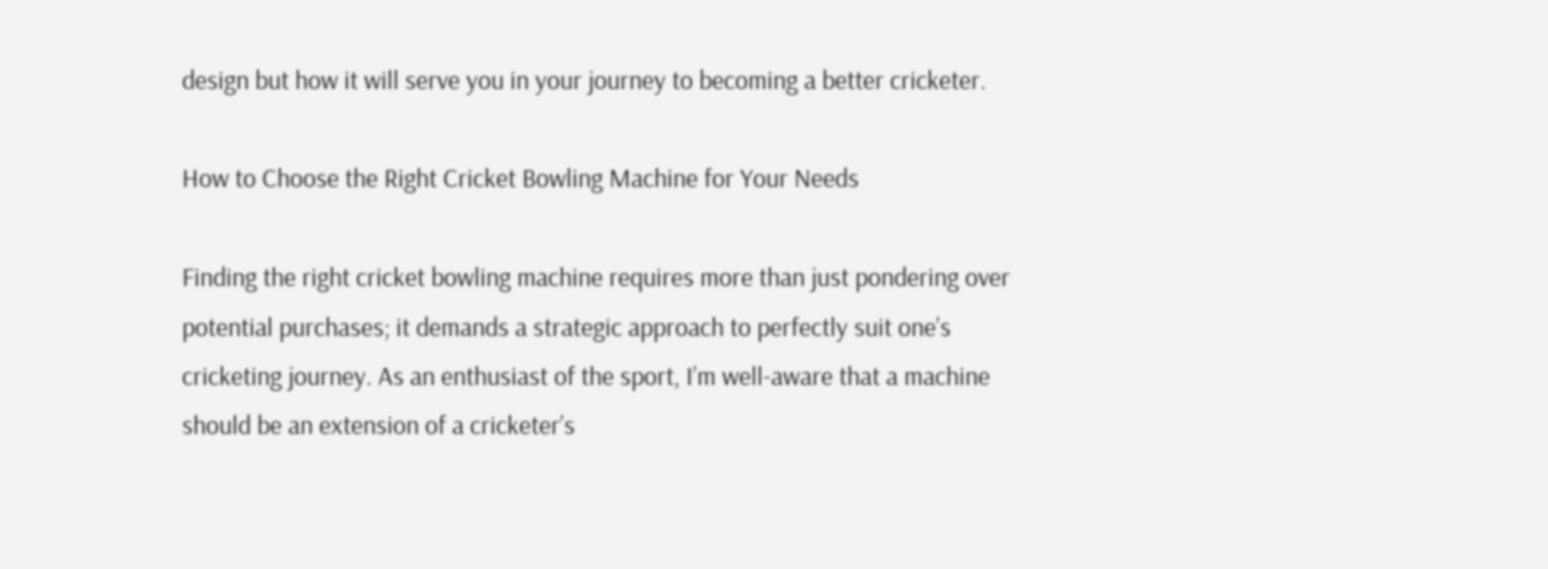design but how it will serve you in your journey to becoming a better cricketer.

How to Choose the Right Cricket Bowling Machine for Your Needs

Finding the right cricket bowling machine requires more than just pondering over potential purchases; it demands a strategic approach to perfectly suit one’s cricketing journey. As an enthusiast of the sport, I’m well-aware that a machine should be an extension of a cricketer’s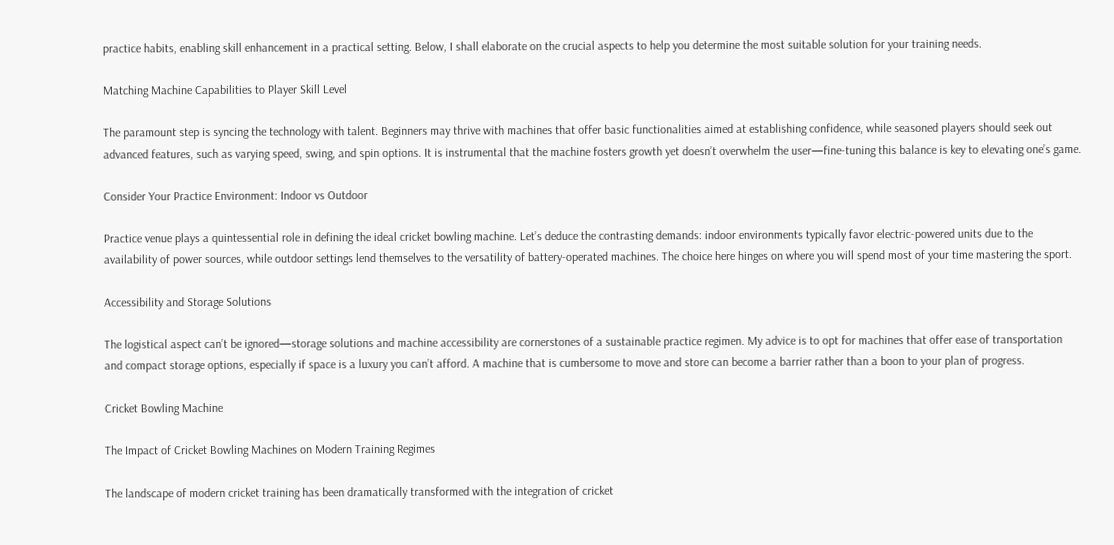practice habits, enabling skill enhancement in a practical setting. Below, I shall elaborate on the crucial aspects to help you determine the most suitable solution for your training needs.

Matching Machine Capabilities to Player Skill Level

The paramount step is syncing the technology with talent. Beginners may thrive with machines that offer basic functionalities aimed at establishing confidence, while seasoned players should seek out advanced features, such as varying speed, swing, and spin options. It is instrumental that the machine fosters growth yet doesn’t overwhelm the user—fine-tuning this balance is key to elevating one’s game.

Consider Your Practice Environment: Indoor vs Outdoor

Practice venue plays a quintessential role in defining the ideal cricket bowling machine. Let’s deduce the contrasting demands: indoor environments typically favor electric-powered units due to the availability of power sources, while outdoor settings lend themselves to the versatility of battery-operated machines. The choice here hinges on where you will spend most of your time mastering the sport.

Accessibility and Storage Solutions

The logistical aspect can’t be ignored—storage solutions and machine accessibility are cornerstones of a sustainable practice regimen. My advice is to opt for machines that offer ease of transportation and compact storage options, especially if space is a luxury you can’t afford. A machine that is cumbersome to move and store can become a barrier rather than a boon to your plan of progress.

Cricket Bowling Machine

The Impact of Cricket Bowling Machines on Modern Training Regimes

The landscape of modern cricket training has been dramatically transformed with the integration of cricket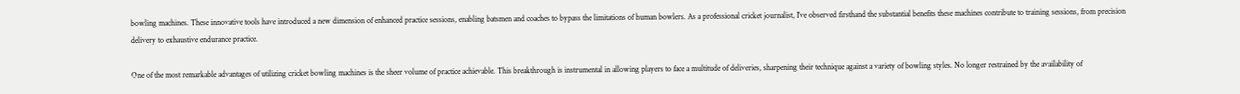bowling machines. These innovative tools have introduced a new dimension of enhanced practice sessions, enabling batsmen and coaches to bypass the limitations of human bowlers. As a professional cricket journalist, I’ve observed firsthand the substantial benefits these machines contribute to training sessions, from precision delivery to exhaustive endurance practice.

One of the most remarkable advantages of utilizing cricket bowling machines is the sheer volume of practice achievable. This breakthrough is instrumental in allowing players to face a multitude of deliveries, sharpening their technique against a variety of bowling styles. No longer restrained by the availability of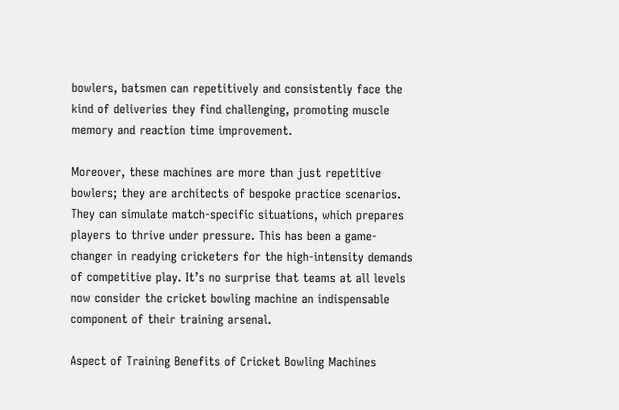bowlers, batsmen can repetitively and consistently face the kind of deliveries they find challenging, promoting muscle memory and reaction time improvement.

Moreover, these machines are more than just repetitive bowlers; they are architects of bespoke practice scenarios. They can simulate match-specific situations, which prepares players to thrive under pressure. This has been a game-changer in readying cricketers for the high-intensity demands of competitive play. It’s no surprise that teams at all levels now consider the cricket bowling machine an indispensable component of their training arsenal.

Aspect of Training Benefits of Cricket Bowling Machines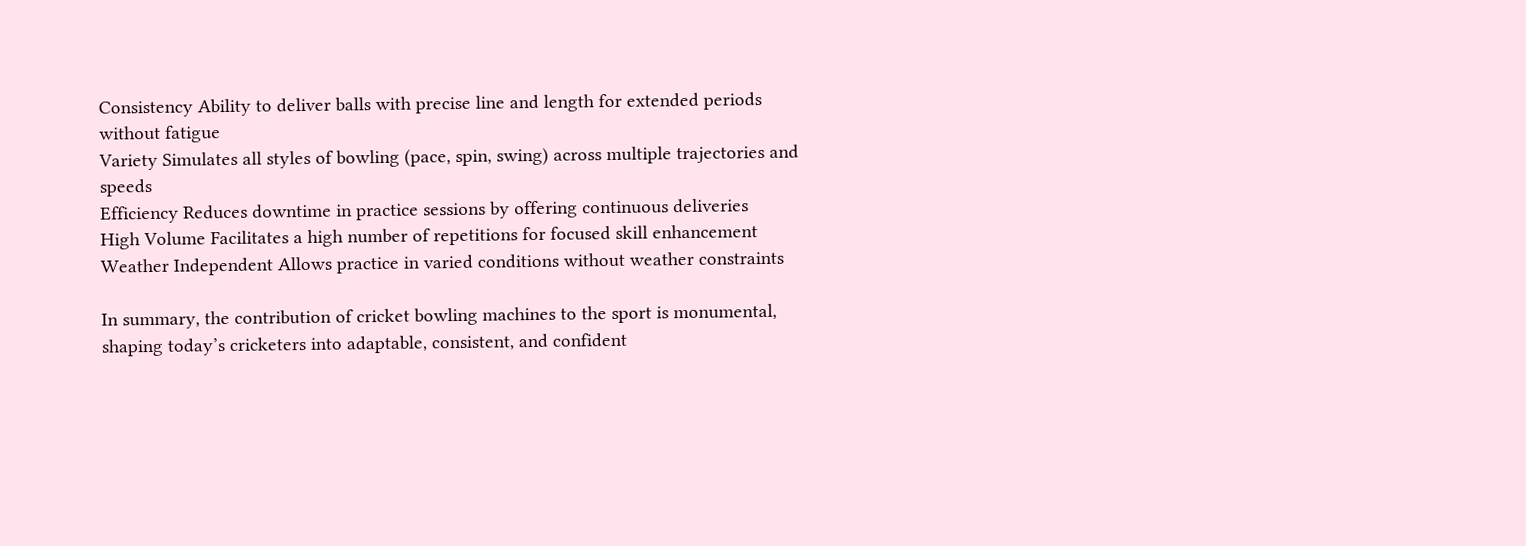Consistency Ability to deliver balls with precise line and length for extended periods without fatigue
Variety Simulates all styles of bowling (pace, spin, swing) across multiple trajectories and speeds
Efficiency Reduces downtime in practice sessions by offering continuous deliveries
High Volume Facilitates a high number of repetitions for focused skill enhancement
Weather Independent Allows practice in varied conditions without weather constraints

In summary, the contribution of cricket bowling machines to the sport is monumental, shaping today’s cricketers into adaptable, consistent, and confident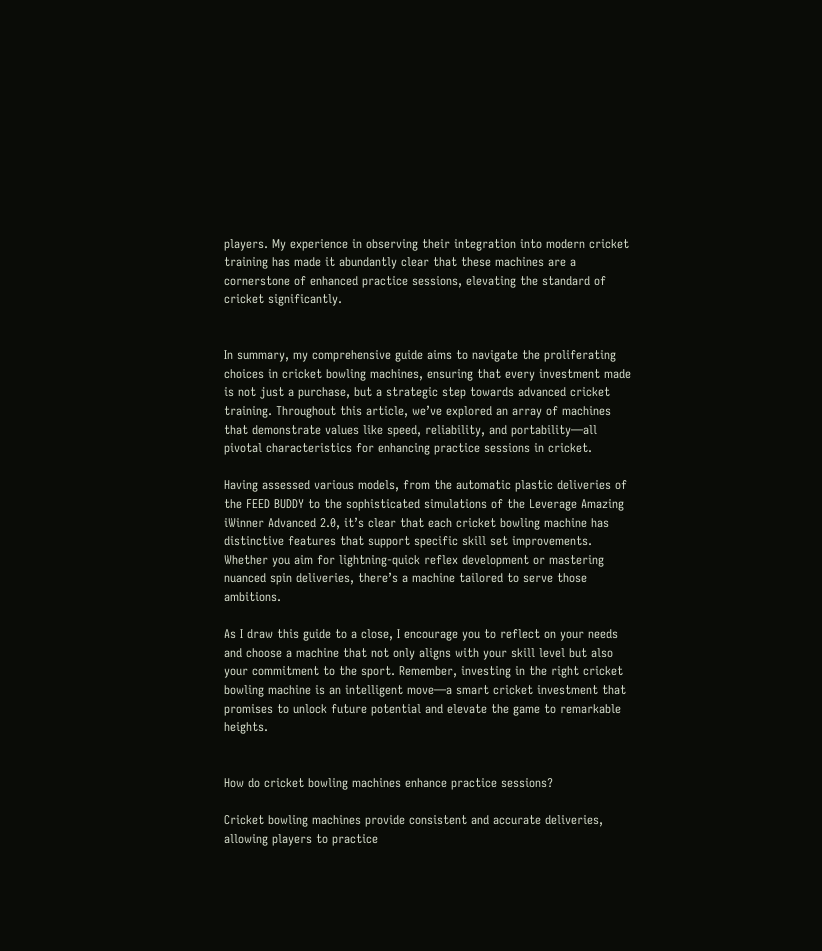players. My experience in observing their integration into modern cricket training has made it abundantly clear that these machines are a cornerstone of enhanced practice sessions, elevating the standard of cricket significantly.


In summary, my comprehensive guide aims to navigate the proliferating choices in cricket bowling machines, ensuring that every investment made is not just a purchase, but a strategic step towards advanced cricket training. Throughout this article, we’ve explored an array of machines that demonstrate values like speed, reliability, and portability—all pivotal characteristics for enhancing practice sessions in cricket.

Having assessed various models, from the automatic plastic deliveries of the FEED BUDDY to the sophisticated simulations of the Leverage Amazing iWinner Advanced 2.0, it’s clear that each cricket bowling machine has distinctive features that support specific skill set improvements. Whether you aim for lightning-quick reflex development or mastering nuanced spin deliveries, there’s a machine tailored to serve those ambitions.

As I draw this guide to a close, I encourage you to reflect on your needs and choose a machine that not only aligns with your skill level but also your commitment to the sport. Remember, investing in the right cricket bowling machine is an intelligent move—a smart cricket investment that promises to unlock future potential and elevate the game to remarkable heights.


How do cricket bowling machines enhance practice sessions?

Cricket bowling machines provide consistent and accurate deliveries, allowing players to practice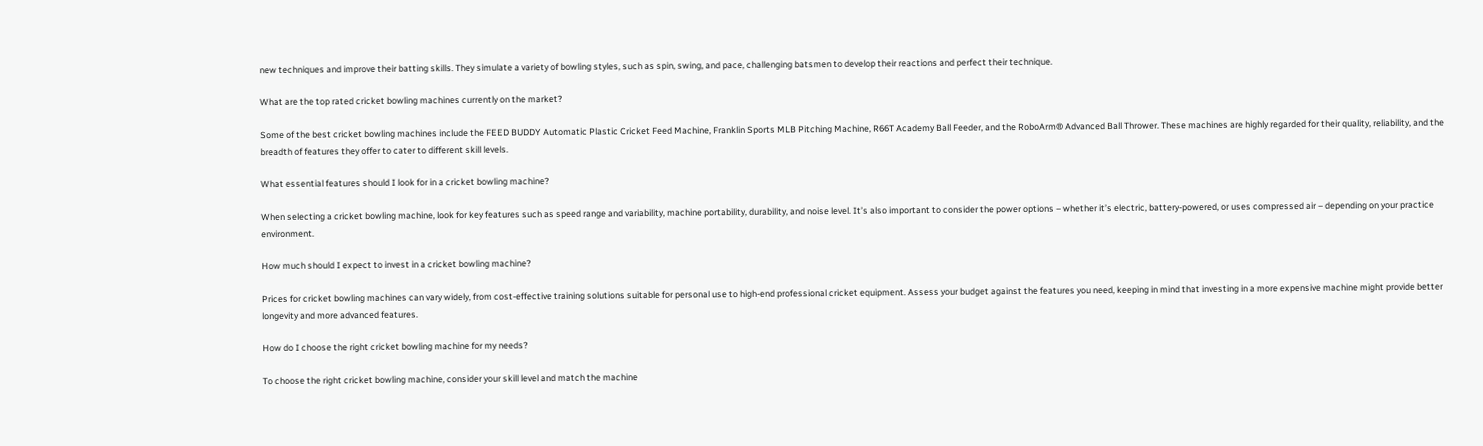new techniques and improve their batting skills. They simulate a variety of bowling styles, such as spin, swing, and pace, challenging batsmen to develop their reactions and perfect their technique.

What are the top rated cricket bowling machines currently on the market?

Some of the best cricket bowling machines include the FEED BUDDY Automatic Plastic Cricket Feed Machine, Franklin Sports MLB Pitching Machine, R66T Academy Ball Feeder, and the RoboArm® Advanced Ball Thrower. These machines are highly regarded for their quality, reliability, and the breadth of features they offer to cater to different skill levels.

What essential features should I look for in a cricket bowling machine?

When selecting a cricket bowling machine, look for key features such as speed range and variability, machine portability, durability, and noise level. It’s also important to consider the power options – whether it’s electric, battery-powered, or uses compressed air – depending on your practice environment.

How much should I expect to invest in a cricket bowling machine?

Prices for cricket bowling machines can vary widely, from cost-effective training solutions suitable for personal use to high-end professional cricket equipment. Assess your budget against the features you need, keeping in mind that investing in a more expensive machine might provide better longevity and more advanced features.

How do I choose the right cricket bowling machine for my needs?

To choose the right cricket bowling machine, consider your skill level and match the machine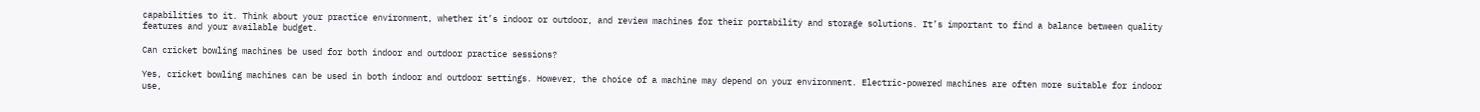capabilities to it. Think about your practice environment, whether it’s indoor or outdoor, and review machines for their portability and storage solutions. It’s important to find a balance between quality features and your available budget.

Can cricket bowling machines be used for both indoor and outdoor practice sessions?

Yes, cricket bowling machines can be used in both indoor and outdoor settings. However, the choice of a machine may depend on your environment. Electric-powered machines are often more suitable for indoor use,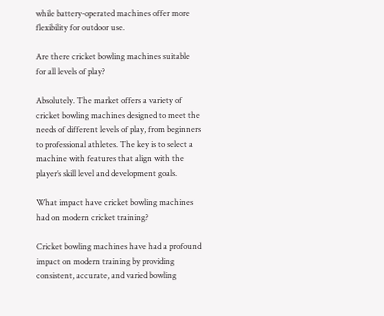while battery-operated machines offer more flexibility for outdoor use.

Are there cricket bowling machines suitable for all levels of play?

Absolutely. The market offers a variety of cricket bowling machines designed to meet the needs of different levels of play, from beginners to professional athletes. The key is to select a machine with features that align with the player’s skill level and development goals.

What impact have cricket bowling machines had on modern cricket training?

Cricket bowling machines have had a profound impact on modern training by providing consistent, accurate, and varied bowling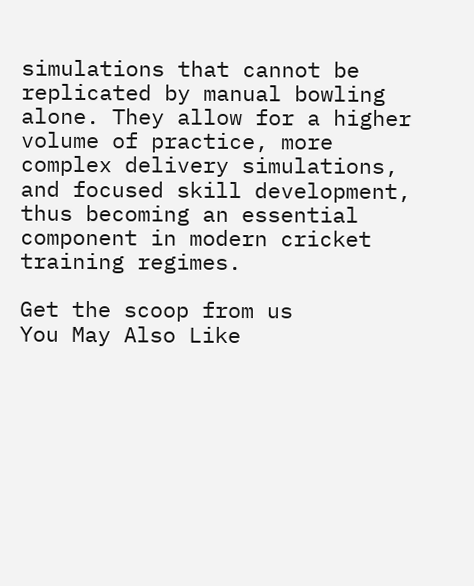simulations that cannot be replicated by manual bowling alone. They allow for a higher volume of practice, more complex delivery simulations, and focused skill development, thus becoming an essential component in modern cricket training regimes.

Get the scoop from us
You May Also Like